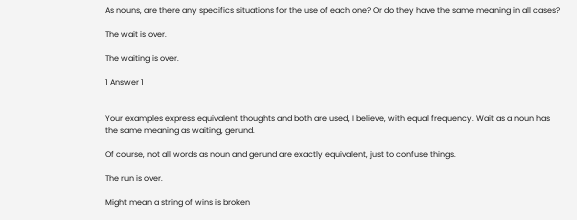As nouns, are there any specifics situations for the use of each one? Or do they have the same meaning in all cases?

The wait is over.

The waiting is over.

1 Answer 1


Your examples express equivalent thoughts and both are used, I believe, with equal frequency. Wait as a noun has the same meaning as waiting, gerund.

Of course, not all words as noun and gerund are exactly equivalent, just to confuse things.

The run is over.

Might mean a string of wins is broken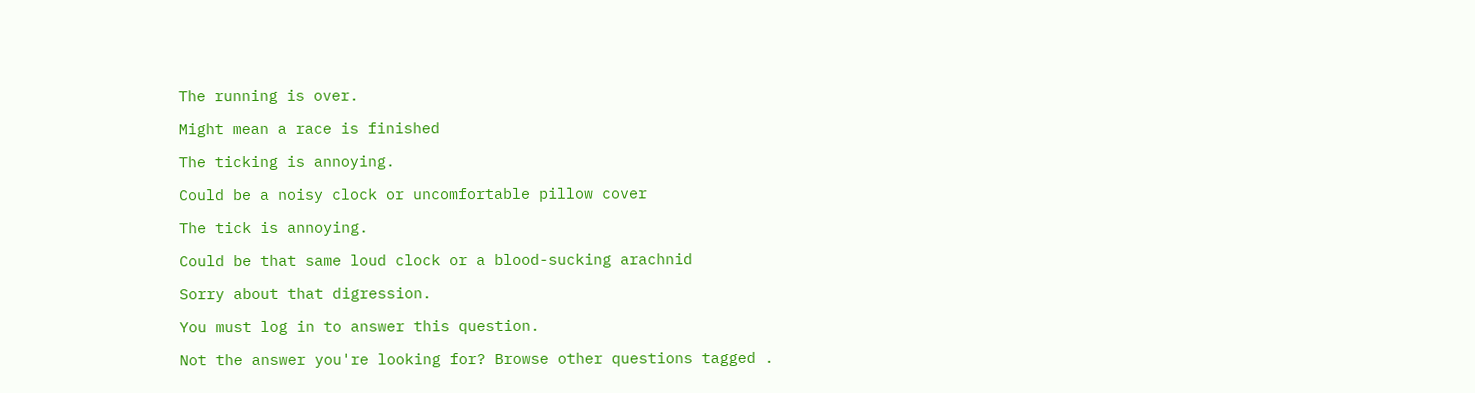The running is over.

Might mean a race is finished

The ticking is annoying.

Could be a noisy clock or uncomfortable pillow cover

The tick is annoying.

Could be that same loud clock or a blood-sucking arachnid

Sorry about that digression.

You must log in to answer this question.

Not the answer you're looking for? Browse other questions tagged .